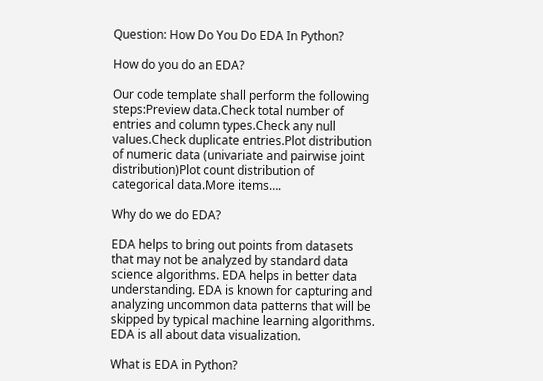Question: How Do You Do EDA In Python?

How do you do an EDA?

Our code template shall perform the following steps:Preview data.Check total number of entries and column types.Check any null values.Check duplicate entries.Plot distribution of numeric data (univariate and pairwise joint distribution)Plot count distribution of categorical data.More items….

Why do we do EDA?

EDA helps to bring out points from datasets that may not be analyzed by standard data science algorithms. EDA helps in better data understanding. EDA is known for capturing and analyzing uncommon data patterns that will be skipped by typical machine learning algorithms. EDA is all about data visualization.

What is EDA in Python?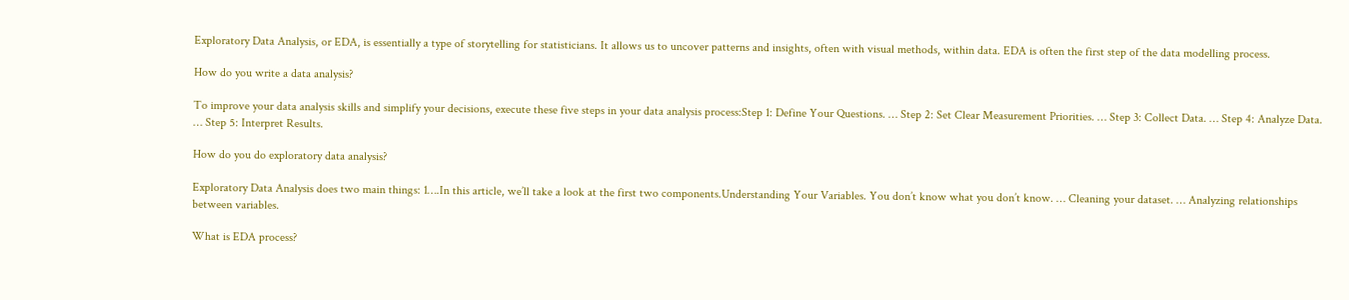Exploratory Data Analysis, or EDA, is essentially a type of storytelling for statisticians. It allows us to uncover patterns and insights, often with visual methods, within data. EDA is often the first step of the data modelling process.

How do you write a data analysis?

To improve your data analysis skills and simplify your decisions, execute these five steps in your data analysis process:Step 1: Define Your Questions. … Step 2: Set Clear Measurement Priorities. … Step 3: Collect Data. … Step 4: Analyze Data. … Step 5: Interpret Results.

How do you do exploratory data analysis?

Exploratory Data Analysis does two main things: 1….In this article, we’ll take a look at the first two components.Understanding Your Variables. You don’t know what you don’t know. … Cleaning your dataset. … Analyzing relationships between variables.

What is EDA process?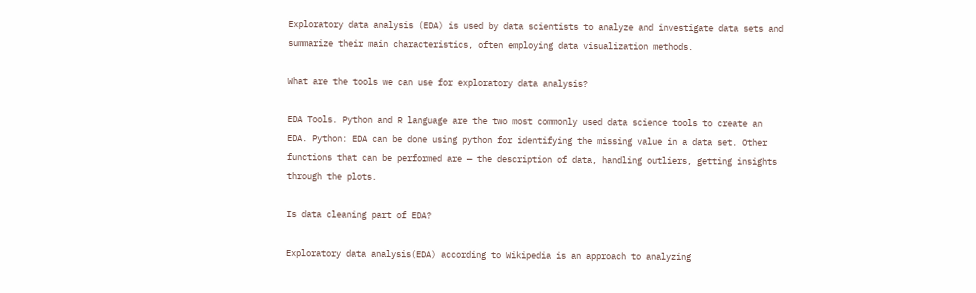Exploratory data analysis (EDA) is used by data scientists to analyze and investigate data sets and summarize their main characteristics, often employing data visualization methods.

What are the tools we can use for exploratory data analysis?

EDA Tools. Python and R language are the two most commonly used data science tools to create an EDA. Python: EDA can be done using python for identifying the missing value in a data set. Other functions that can be performed are — the description of data, handling outliers, getting insights through the plots.

Is data cleaning part of EDA?

Exploratory data analysis(EDA) according to Wikipedia is an approach to analyzing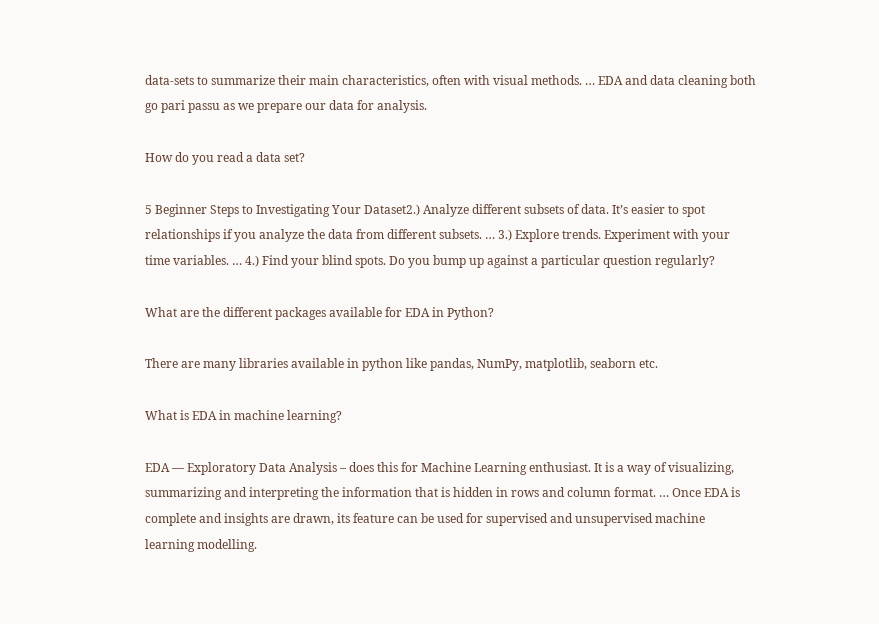data-sets to summarize their main characteristics, often with visual methods. … EDA and data cleaning both go pari passu as we prepare our data for analysis.

How do you read a data set?

5 Beginner Steps to Investigating Your Dataset2.) Analyze different subsets of data. It’s easier to spot relationships if you analyze the data from different subsets. … 3.) Explore trends. Experiment with your time variables. … 4.) Find your blind spots. Do you bump up against a particular question regularly?

What are the different packages available for EDA in Python?

There are many libraries available in python like pandas, NumPy, matplotlib, seaborn etc.

What is EDA in machine learning?

EDA — Exploratory Data Analysis – does this for Machine Learning enthusiast. It is a way of visualizing, summarizing and interpreting the information that is hidden in rows and column format. … Once EDA is complete and insights are drawn, its feature can be used for supervised and unsupervised machine learning modelling.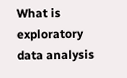What is exploratory data analysis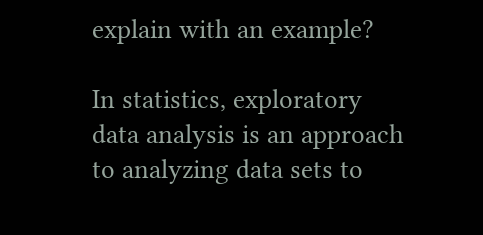explain with an example?

In statistics, exploratory data analysis is an approach to analyzing data sets to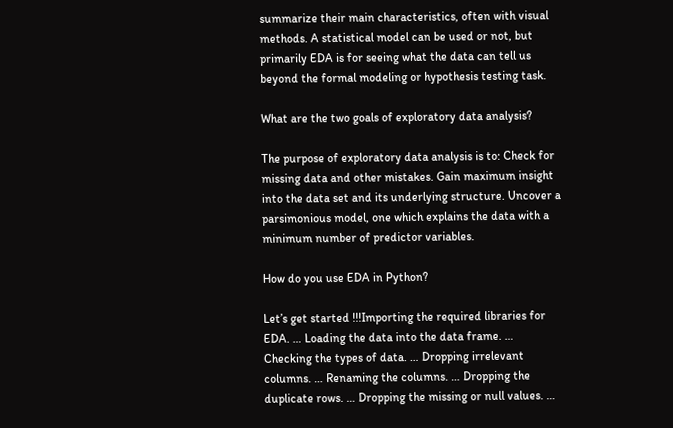summarize their main characteristics, often with visual methods. A statistical model can be used or not, but primarily EDA is for seeing what the data can tell us beyond the formal modeling or hypothesis testing task.

What are the two goals of exploratory data analysis?

The purpose of exploratory data analysis is to: Check for missing data and other mistakes. Gain maximum insight into the data set and its underlying structure. Uncover a parsimonious model, one which explains the data with a minimum number of predictor variables.

How do you use EDA in Python?

Let’s get started !!!Importing the required libraries for EDA. … Loading the data into the data frame. … Checking the types of data. … Dropping irrelevant columns. … Renaming the columns. … Dropping the duplicate rows. … Dropping the missing or null values. …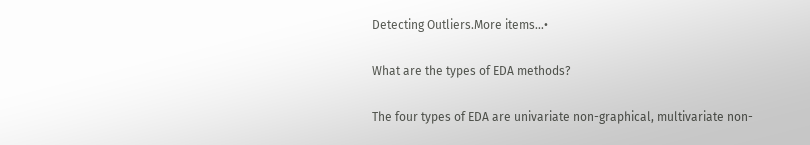Detecting Outliers.More items…•

What are the types of EDA methods?

The four types of EDA are univariate non-graphical, multivariate non-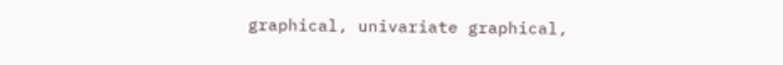graphical, univariate graphical,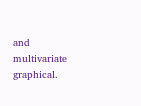and multivariate graphical.